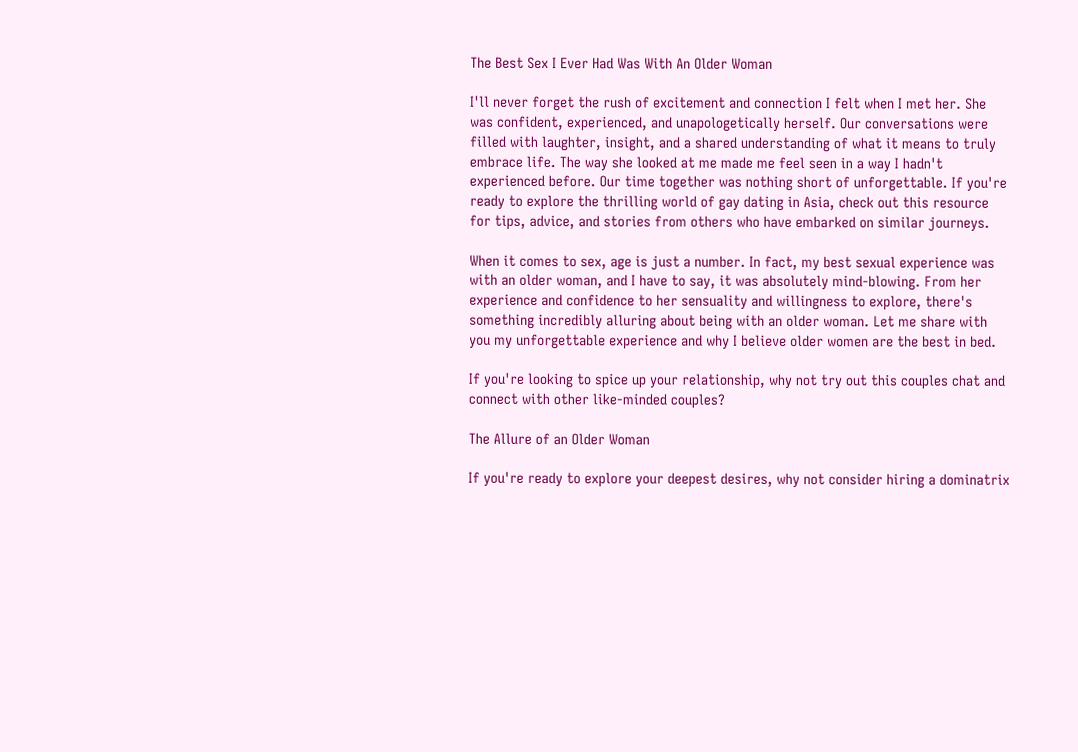The Best Sex I Ever Had Was With An Older Woman

I'll never forget the rush of excitement and connection I felt when I met her. She was confident, experienced, and unapologetically herself. Our conversations were filled with laughter, insight, and a shared understanding of what it means to truly embrace life. The way she looked at me made me feel seen in a way I hadn't experienced before. Our time together was nothing short of unforgettable. If you're ready to explore the thrilling world of gay dating in Asia, check out this resource for tips, advice, and stories from others who have embarked on similar journeys.

When it comes to sex, age is just a number. In fact, my best sexual experience was with an older woman, and I have to say, it was absolutely mind-blowing. From her experience and confidence to her sensuality and willingness to explore, there's something incredibly alluring about being with an older woman. Let me share with you my unforgettable experience and why I believe older women are the best in bed.

If you're looking to spice up your relationship, why not try out this couples chat and connect with other like-minded couples?

The Allure of an Older Woman

If you're ready to explore your deepest desires, why not consider hiring a dominatrix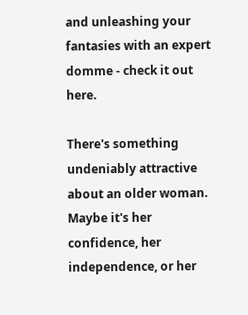and unleashing your fantasies with an expert domme - check it out here.

There's something undeniably attractive about an older woman. Maybe it's her confidence, her independence, or her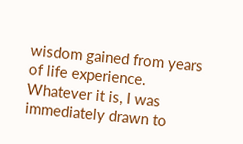wisdom gained from years of life experience. Whatever it is, I was immediately drawn to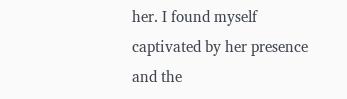her. I found myself captivated by her presence and the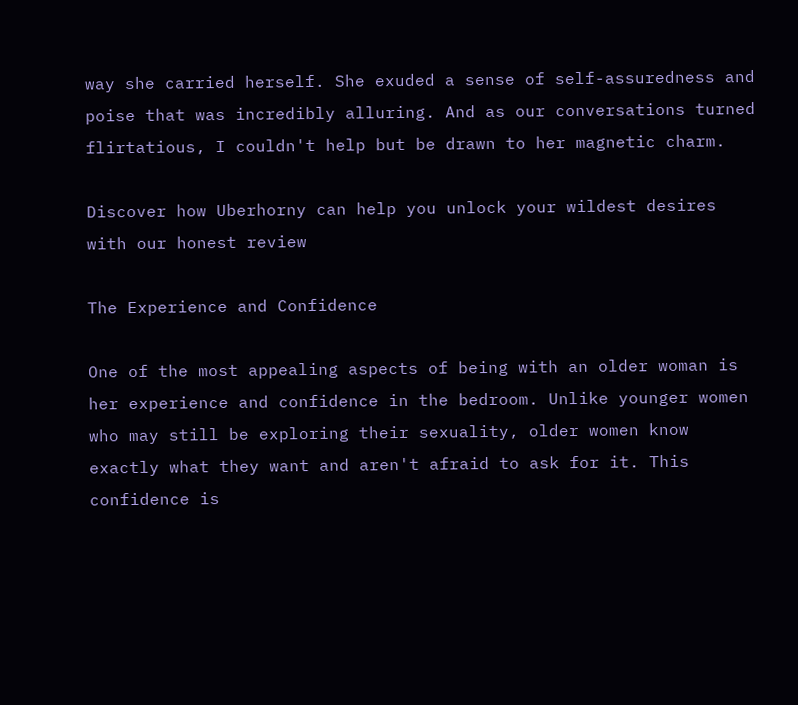way she carried herself. She exuded a sense of self-assuredness and poise that was incredibly alluring. And as our conversations turned flirtatious, I couldn't help but be drawn to her magnetic charm.

Discover how Uberhorny can help you unlock your wildest desires with our honest review

The Experience and Confidence

One of the most appealing aspects of being with an older woman is her experience and confidence in the bedroom. Unlike younger women who may still be exploring their sexuality, older women know exactly what they want and aren't afraid to ask for it. This confidence is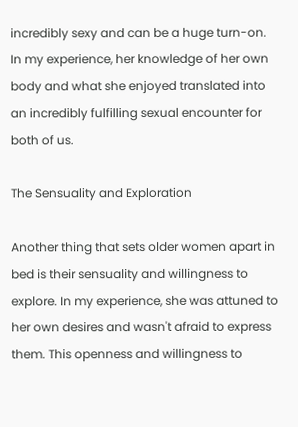incredibly sexy and can be a huge turn-on. In my experience, her knowledge of her own body and what she enjoyed translated into an incredibly fulfilling sexual encounter for both of us.

The Sensuality and Exploration

Another thing that sets older women apart in bed is their sensuality and willingness to explore. In my experience, she was attuned to her own desires and wasn't afraid to express them. This openness and willingness to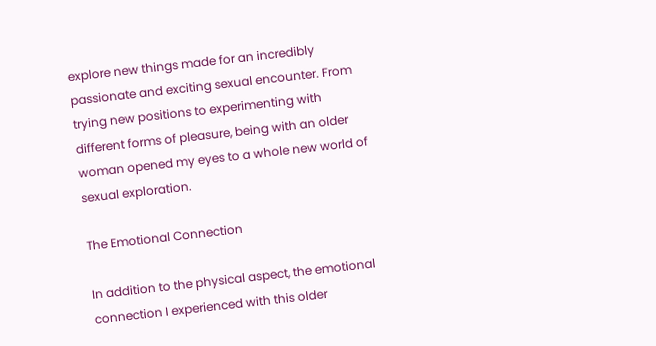explore new things made for an incredibly passionate and exciting sexual encounter. From trying new positions to experimenting with different forms of pleasure, being with an older woman opened my eyes to a whole new world of sexual exploration.

The Emotional Connection

In addition to the physical aspect, the emotional connection I experienced with this older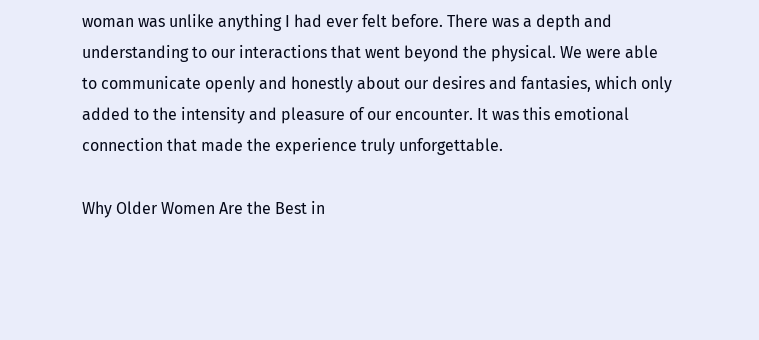woman was unlike anything I had ever felt before. There was a depth and understanding to our interactions that went beyond the physical. We were able to communicate openly and honestly about our desires and fantasies, which only added to the intensity and pleasure of our encounter. It was this emotional connection that made the experience truly unforgettable.

Why Older Women Are the Best in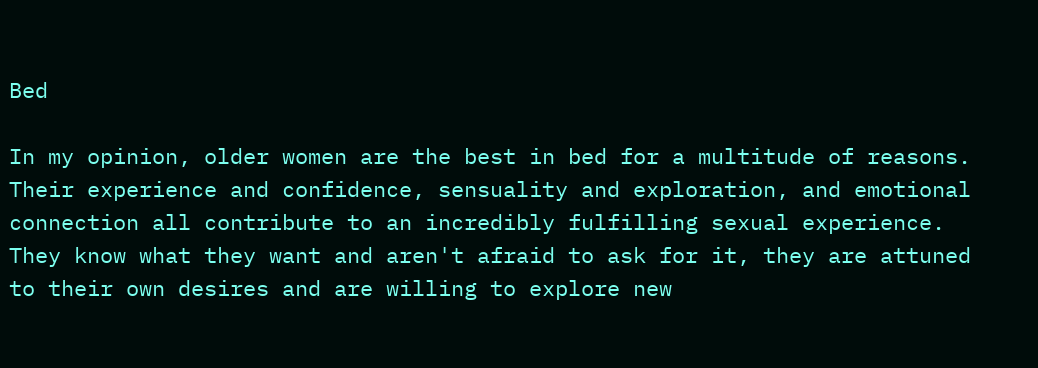Bed

In my opinion, older women are the best in bed for a multitude of reasons. Their experience and confidence, sensuality and exploration, and emotional connection all contribute to an incredibly fulfilling sexual experience. They know what they want and aren't afraid to ask for it, they are attuned to their own desires and are willing to explore new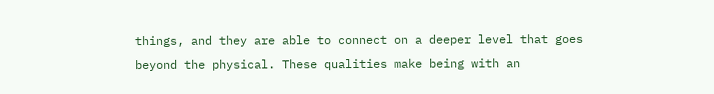things, and they are able to connect on a deeper level that goes beyond the physical. These qualities make being with an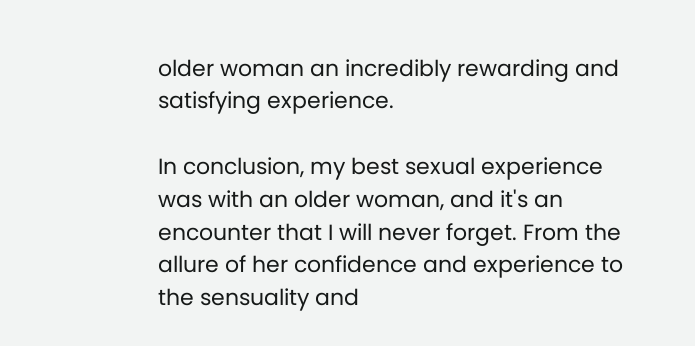older woman an incredibly rewarding and satisfying experience.

In conclusion, my best sexual experience was with an older woman, and it's an encounter that I will never forget. From the allure of her confidence and experience to the sensuality and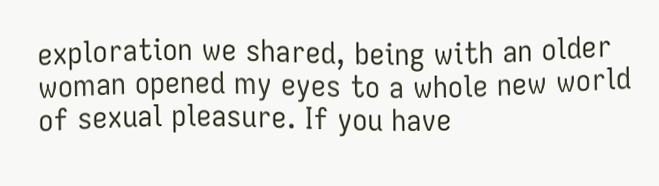exploration we shared, being with an older woman opened my eyes to a whole new world of sexual pleasure. If you have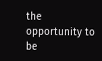the opportunity to be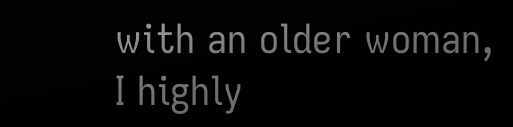with an older woman, I highly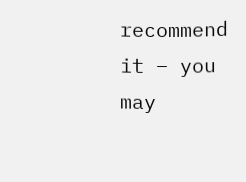recommend it – you may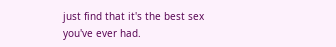just find that it's the best sex you've ever had.